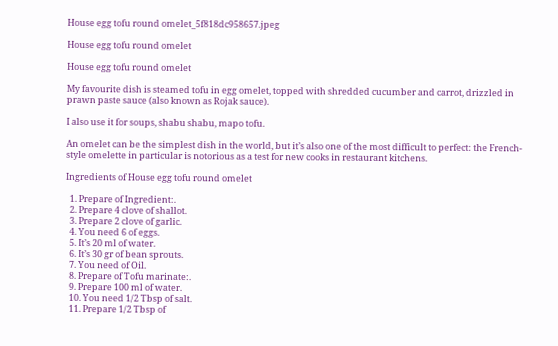House egg tofu round omelet_5f818dc958657.jpeg

House egg tofu round omelet

House egg tofu round omelet

My favourite dish is steamed tofu in egg omelet, topped with shredded cucumber and carrot, drizzled in prawn paste sauce (also known as Rojak sauce).

I also use it for soups, shabu shabu, mapo tofu.

An omelet can be the simplest dish in the world, but it’s also one of the most difficult to perfect: the French-style omelette in particular is notorious as a test for new cooks in restaurant kitchens.

Ingredients of House egg tofu round omelet

  1. Prepare of Ingredient:.
  2. Prepare 4 clove of shallot.
  3. Prepare 2 clove of garlic.
  4. You need 6 of eggs.
  5. It’s 20 ml of water.
  6. It’s 30 gr of bean sprouts.
  7. You need of Oil.
  8. Prepare of Tofu marinate:.
  9. Prepare 100 ml of water.
  10. You need 1/2 Tbsp of salt.
  11. Prepare 1/2 Tbsp of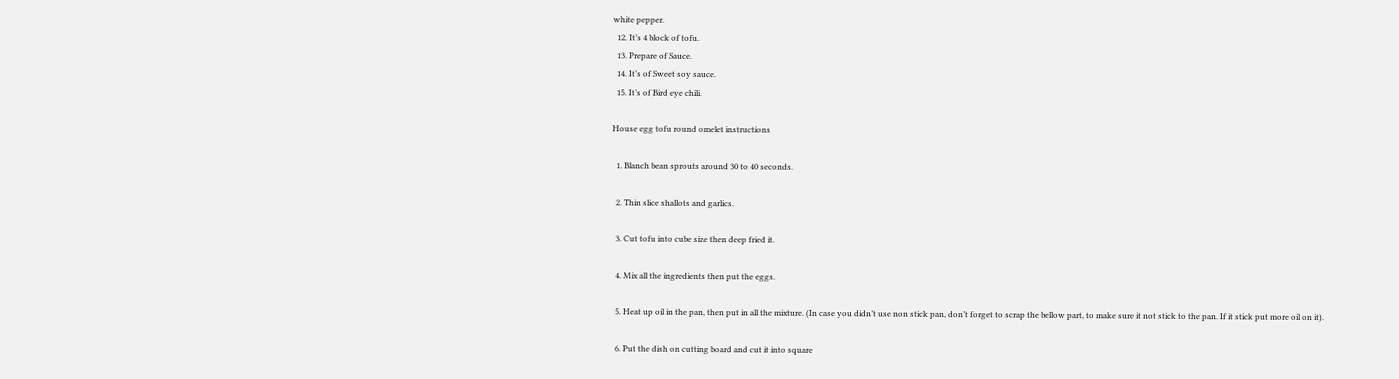white pepper.
  12. It’s 4 block of tofu.
  13. Prepare of Sauce.
  14. It’s of Sweet soy sauce.
  15. It’s of Bird eye chili.

House egg tofu round omelet instructions

  1. Blanch bean sprouts around 30 to 40 seconds.

  2. Thin slice shallots and garlics.

  3. Cut tofu into cube size then deep fried it.

  4. Mix all the ingredients then put the eggs.

  5. Heat up oil in the pan, then put in all the mixture. (In case you didn’t use non stick pan, don’t forget to scrap the bellow part, to make sure it not stick to the pan. If it stick put more oil on it).

  6. Put the dish on cutting board and cut it into square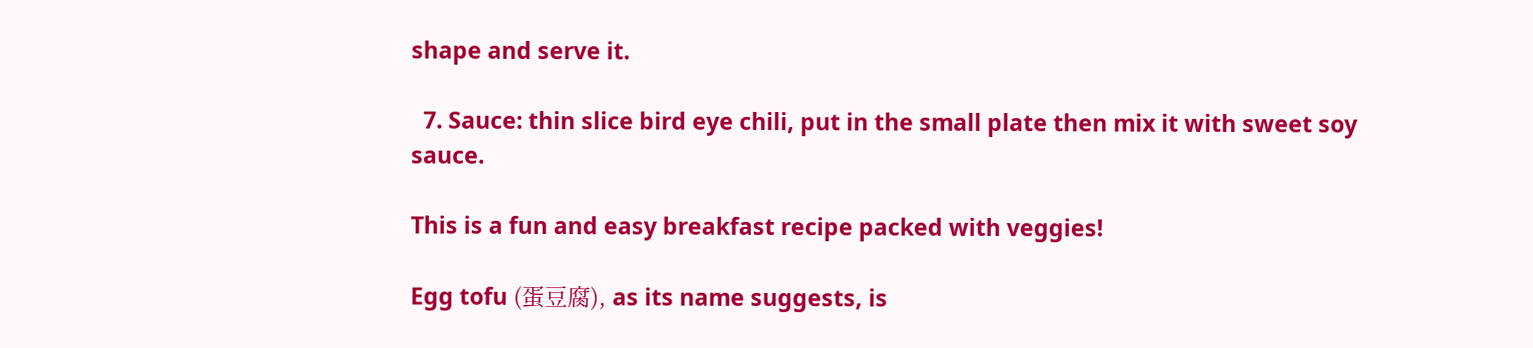shape and serve it.

  7. Sauce: thin slice bird eye chili, put in the small plate then mix it with sweet soy sauce.

This is a fun and easy breakfast recipe packed with veggies!

Egg tofu (蛋豆腐), as its name suggests, is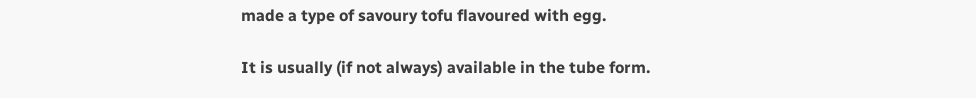made a type of savoury tofu flavoured with egg.

It is usually (if not always) available in the tube form.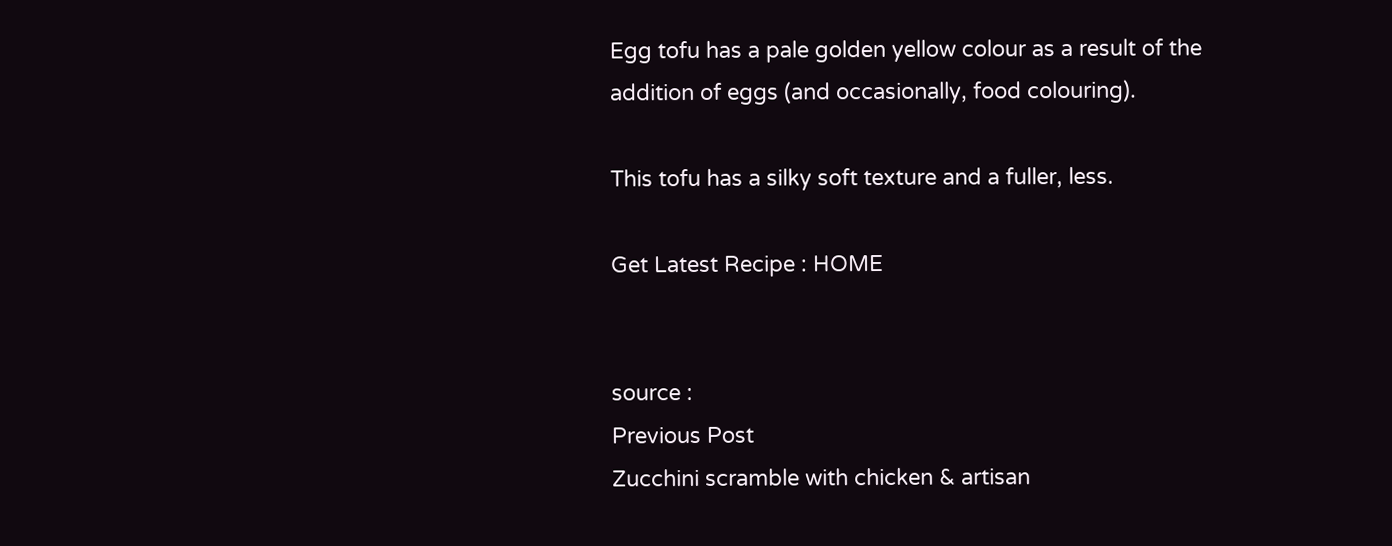Egg tofu has a pale golden yellow colour as a result of the addition of eggs (and occasionally, food colouring).

This tofu has a silky soft texture and a fuller, less.

Get Latest Recipe : HOME


source :
Previous Post
Zucchini scramble with chicken & artisan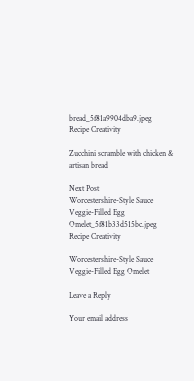bread_5f81a9904dba9.jpeg
Recipe Creativity

Zucchini scramble with chicken & artisan bread

Next Post
Worcestershire-Style Sauce Veggie-Filled Egg Omelet_5f81b33d515bc.jpeg
Recipe Creativity

Worcestershire-Style Sauce Veggie-Filled Egg Omelet

Leave a Reply

Your email address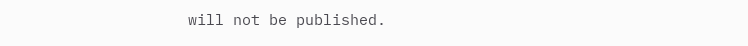will not be published.